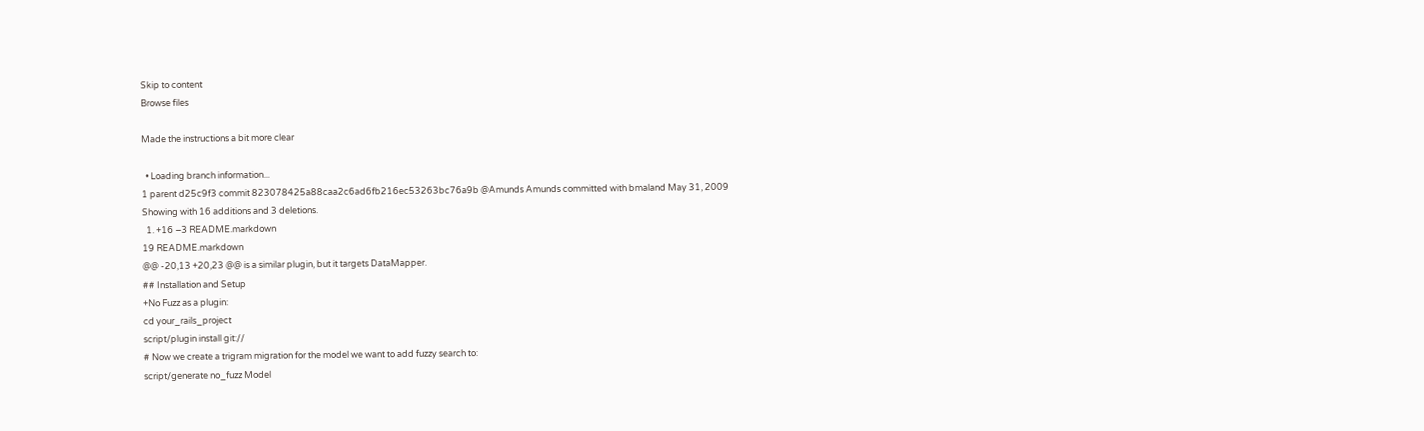Skip to content
Browse files

Made the instructions a bit more clear

  • Loading branch information...
1 parent d25c9f3 commit 823078425a88caa2c6ad6fb216ec53263bc76a9b @Amunds Amunds committed with bmaland May 31, 2009
Showing with 16 additions and 3 deletions.
  1. +16 −3 README.markdown
19 README.markdown
@@ -20,13 +20,23 @@ is a similar plugin, but it targets DataMapper.
## Installation and Setup
+No Fuzz as a plugin:
cd your_rails_project
script/plugin install git://
# Now we create a trigram migration for the model we want to add fuzzy search to:
script/generate no_fuzz Model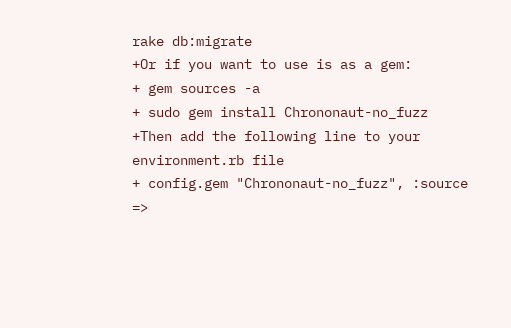rake db:migrate
+Or if you want to use is as a gem:
+ gem sources -a
+ sudo gem install Chrononaut-no_fuzz
+Then add the following line to your environment.rb file
+ config.gem "Chrononaut-no_fuzz", :source =>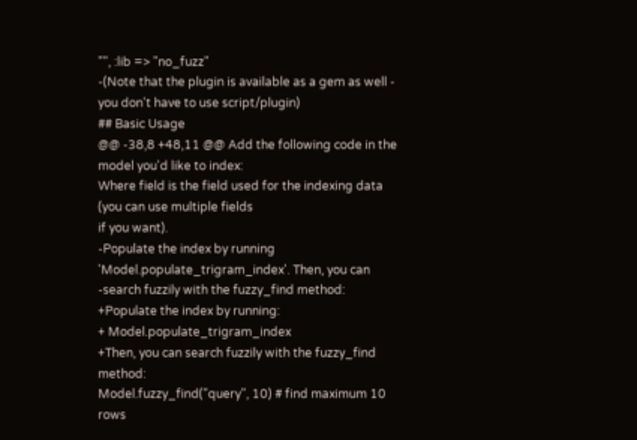"", :lib => "no_fuzz"
-(Note that the plugin is available as a gem as well - you don't have to use script/plugin)
## Basic Usage
@@ -38,8 +48,11 @@ Add the following code in the model you'd like to index:
Where field is the field used for the indexing data (you can use multiple fields
if you want).
-Populate the index by running 'Model.populate_trigram_index'. Then, you can
-search fuzzily with the fuzzy_find method:
+Populate the index by running:
+ Model.populate_trigram_index
+Then, you can search fuzzily with the fuzzy_find method:
Model.fuzzy_find("query", 10) # find maximum 10 rows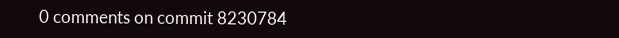0 comments on commit 8230784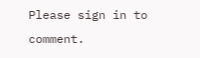Please sign in to comment.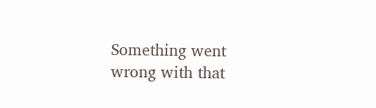Something went wrong with that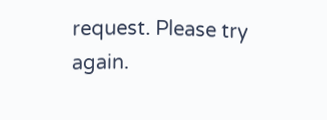request. Please try again.